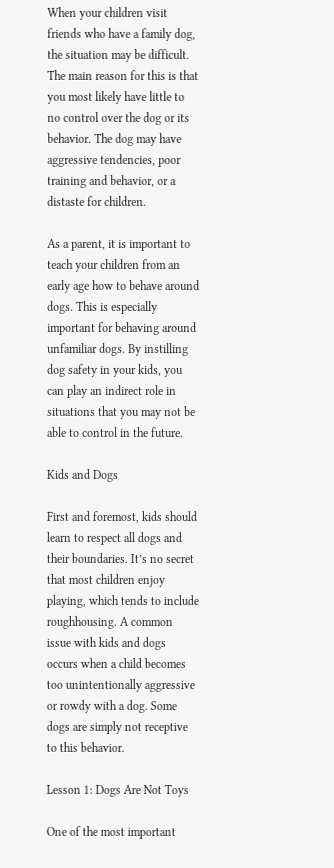When your children visit friends who have a family dog, the situation may be difficult. The main reason for this is that you most likely have little to no control over the dog or its behavior. The dog may have aggressive tendencies, poor training and behavior, or a distaste for children.

As a parent, it is important to teach your children from an early age how to behave around dogs. This is especially important for behaving around unfamiliar dogs. By instilling dog safety in your kids, you can play an indirect role in situations that you may not be able to control in the future.

Kids and Dogs

First and foremost, kids should learn to respect all dogs and their boundaries. It’s no secret that most children enjoy playing, which tends to include roughhousing. A common issue with kids and dogs occurs when a child becomes too unintentionally aggressive or rowdy with a dog. Some dogs are simply not receptive to this behavior.

Lesson 1: Dogs Are Not Toys

One of the most important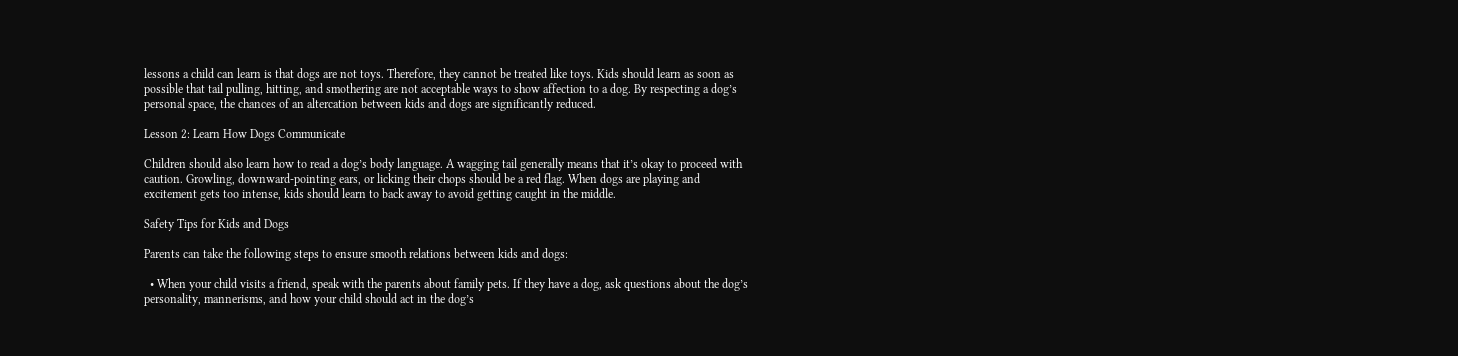lessons a child can learn is that dogs are not toys. Therefore, they cannot be treated like toys. Kids should learn as soon as possible that tail pulling, hitting, and smothering are not acceptable ways to show affection to a dog. By respecting a dog’s personal space, the chances of an altercation between kids and dogs are significantly reduced.

Lesson 2: Learn How Dogs Communicate

Children should also learn how to read a dog’s body language. A wagging tail generally means that it’s okay to proceed with caution. Growling, downward-pointing ears, or licking their chops should be a red flag. When dogs are playing and excitement gets too intense, kids should learn to back away to avoid getting caught in the middle.

Safety Tips for Kids and Dogs

Parents can take the following steps to ensure smooth relations between kids and dogs:

  • When your child visits a friend, speak with the parents about family pets. If they have a dog, ask questions about the dog’s personality, mannerisms, and how your child should act in the dog’s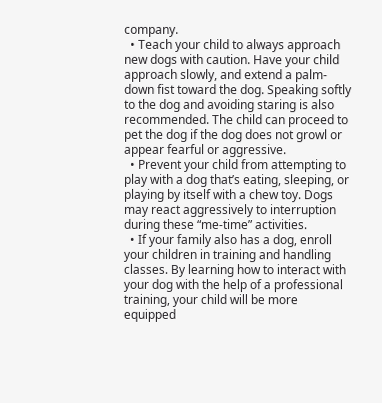company.
  • Teach your child to always approach new dogs with caution. Have your child approach slowly, and extend a palm-down fist toward the dog. Speaking softly to the dog and avoiding staring is also recommended. The child can proceed to pet the dog if the dog does not growl or appear fearful or aggressive.
  • Prevent your child from attempting to play with a dog that’s eating, sleeping, or playing by itself with a chew toy. Dogs may react aggressively to interruption during these “me-time” activities.
  • If your family also has a dog, enroll your children in training and handling classes. By learning how to interact with your dog with the help of a professional training, your child will be more equipped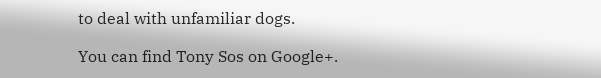to deal with unfamiliar dogs.

You can find Tony Sos on Google+.